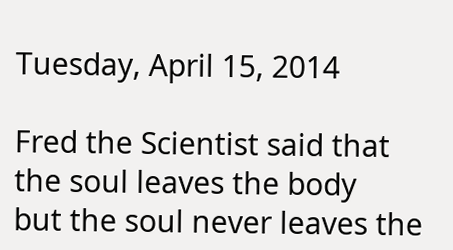Tuesday, April 15, 2014

Fred the Scientist said that the soul leaves the body
but the soul never leaves the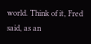world. Think of it, Fred
said, as an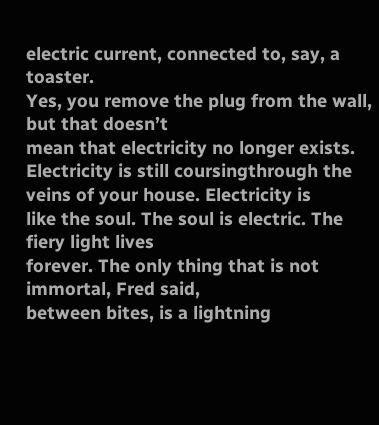electric current, connected to, say, a toaster.
Yes, you remove the plug from the wall, but that doesn’t
mean that electricity no longer exists. Electricity is still coursingthrough the veins of your house. Electricity is
like the soul. The soul is electric. The fiery light lives
forever. The only thing that is not immortal, Fred said,
between bites, is a lightning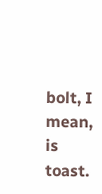bolt, I mean, is toast.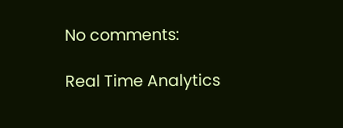No comments:

Real Time Analytics